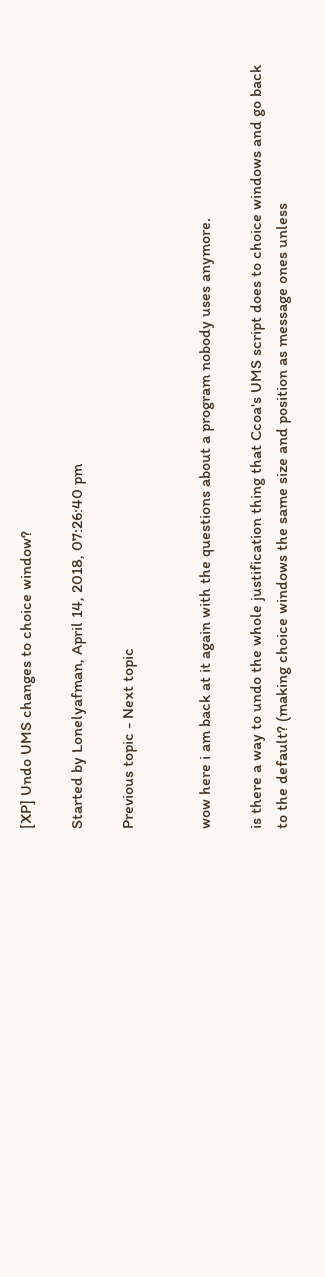[XP] Undo UMS changes to choice window?

Started by Lonelyafman, April 14, 2018, 07:26:40 pm

Previous topic - Next topic


wow here i am back at it again with the questions about a program nobody uses anymore.

is there a way to undo the whole justification thing that Ccoa's UMS script does to choice windows and go back to the default? (making choice windows the same size and position as message ones unless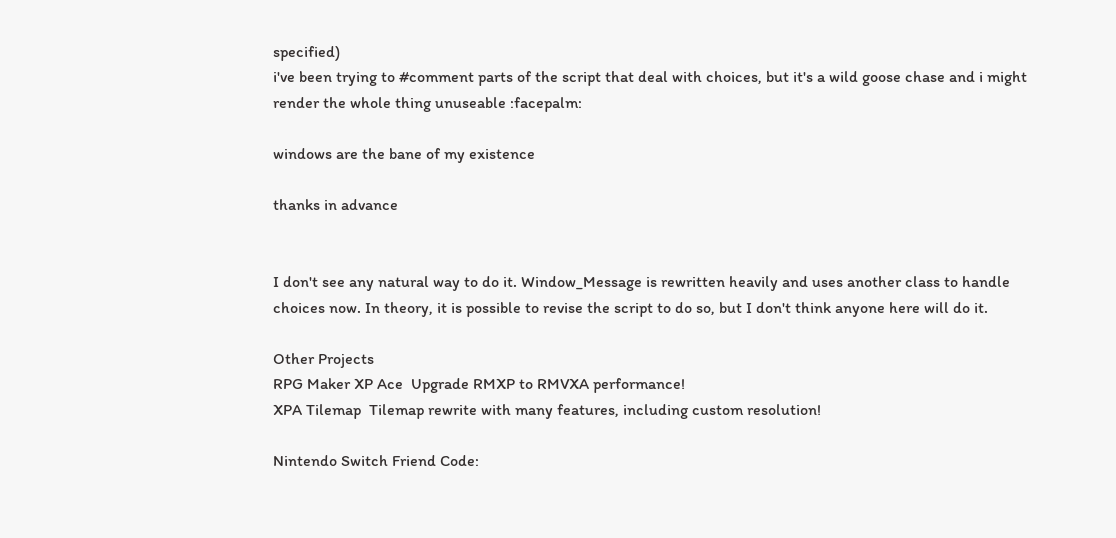specified)
i've been trying to #comment parts of the script that deal with choices, but it's a wild goose chase and i might render the whole thing unuseable :facepalm:

windows are the bane of my existence

thanks in advance


I don't see any natural way to do it. Window_Message is rewritten heavily and uses another class to handle choices now. In theory, it is possible to revise the script to do so, but I don't think anyone here will do it.

Other Projects
RPG Maker XP Ace  Upgrade RMXP to RMVXA performance!
XPA Tilemap  Tilemap rewrite with many features, including custom resolution!

Nintendo Switch Friend Code: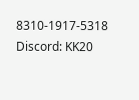8310-1917-5318
Discord: KK20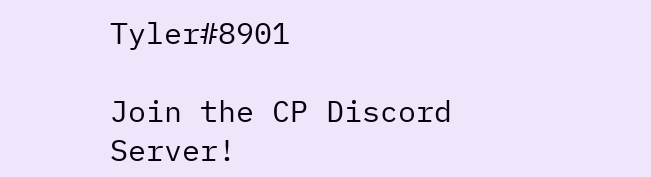Tyler#8901

Join the CP Discord Server!